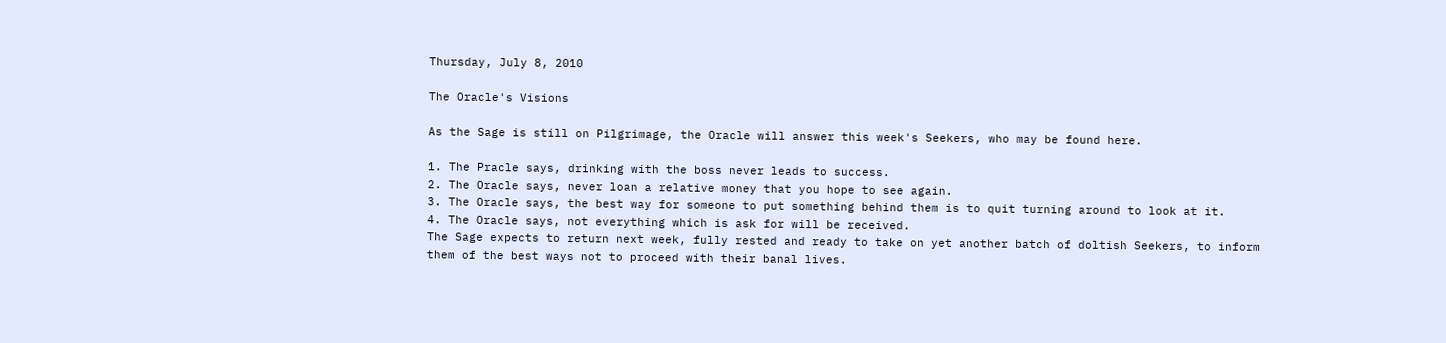Thursday, July 8, 2010

The Oracle's Visions

As the Sage is still on Pilgrimage, the Oracle will answer this week's Seekers, who may be found here.

1. The Pracle says, drinking with the boss never leads to success.
2. The Oracle says, never loan a relative money that you hope to see again.
3. The Oracle says, the best way for someone to put something behind them is to quit turning around to look at it.
4. The Oracle says, not everything which is ask for will be received.
The Sage expects to return next week, fully rested and ready to take on yet another batch of doltish Seekers, to inform them of the best ways not to proceed with their banal lives.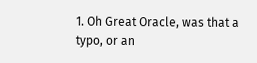1. Oh Great Oracle, was that a typo, or an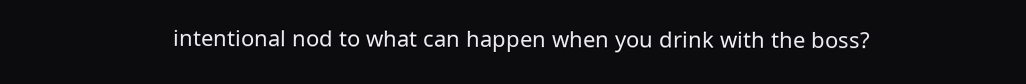intentional nod to what can happen when you drink with the boss?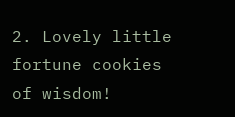2. Lovely little fortune cookies of wisdom!